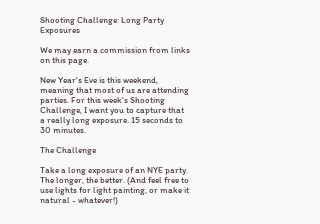Shooting Challenge: Long Party Exposures

We may earn a commission from links on this page.

New Year's Eve is this weekend, meaning that most of us are attending parties. For this week's Shooting Challenge, I want you to capture that a really long exposure. 15 seconds to 30 minutes.

The Challenge

Take a long exposure of an NYE party. The longer, the better. (And feel free to use lights for light painting, or make it natural - whatever!)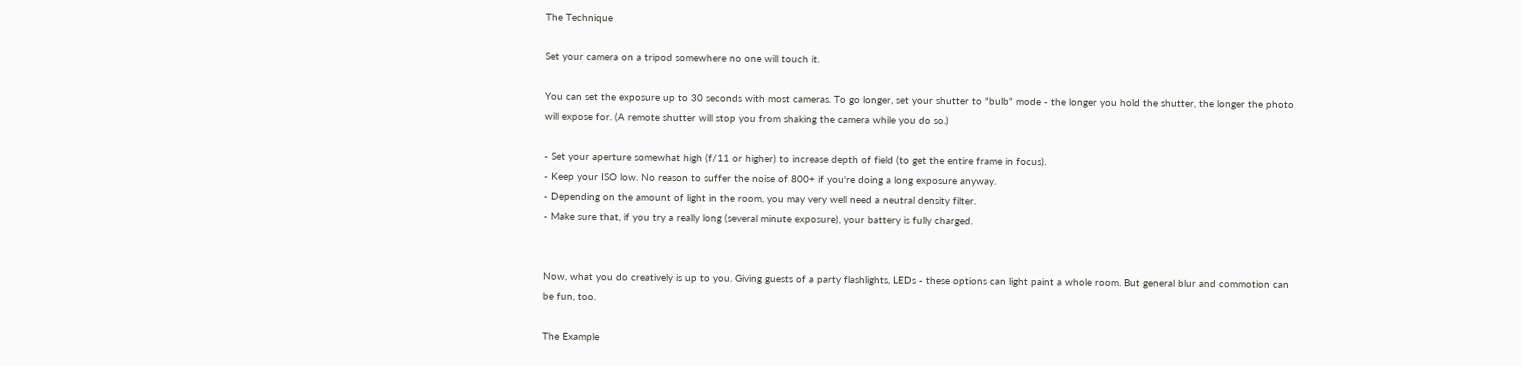The Technique

Set your camera on a tripod somewhere no one will touch it.

You can set the exposure up to 30 seconds with most cameras. To go longer, set your shutter to "bulb" mode - the longer you hold the shutter, the longer the photo will expose for. (A remote shutter will stop you from shaking the camera while you do so.)

- Set your aperture somewhat high (f/11 or higher) to increase depth of field (to get the entire frame in focus).
- Keep your ISO low. No reason to suffer the noise of 800+ if you're doing a long exposure anyway.
- Depending on the amount of light in the room, you may very well need a neutral density filter.
- Make sure that, if you try a really long (several minute exposure), your battery is fully charged.


Now, what you do creatively is up to you. Giving guests of a party flashlights, LEDs - these options can light paint a whole room. But general blur and commotion can be fun, too.

The Example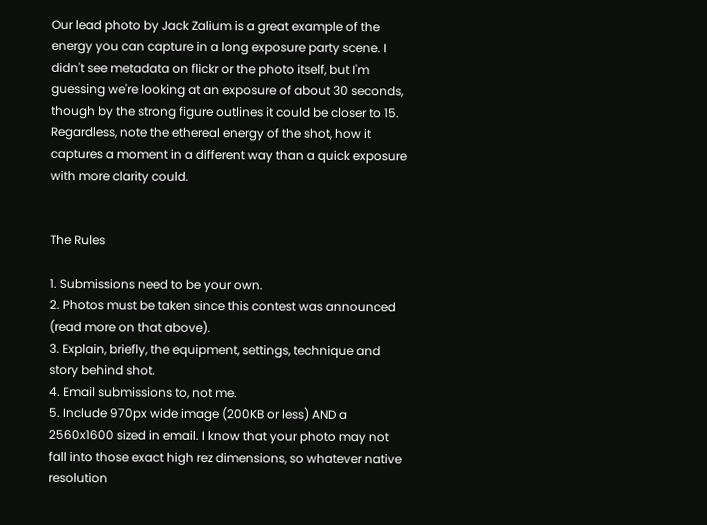Our lead photo by Jack Zalium is a great example of the energy you can capture in a long exposure party scene. I didn't see metadata on flickr or the photo itself, but I'm guessing we're looking at an exposure of about 30 seconds, though by the strong figure outlines it could be closer to 15. Regardless, note the ethereal energy of the shot, how it captures a moment in a different way than a quick exposure with more clarity could.


The Rules

1. Submissions need to be your own.
2. Photos must be taken since this contest was announced (read more on that above).
3. Explain, briefly, the equipment, settings, technique and story behind shot.
4. Email submissions to, not me.
5. Include 970px wide image (200KB or less) AND a 2560x1600 sized in email. I know that your photo may not fall into those exact high rez dimensions, so whatever native resolution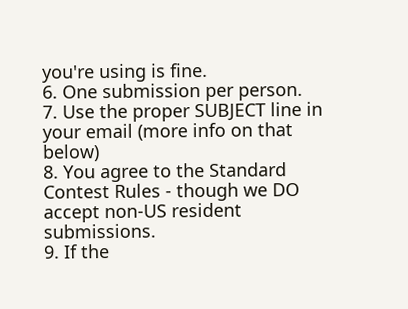you're using is fine.
6. One submission per person.
7. Use the proper SUBJECT line in your email (more info on that below)
8. You agree to the Standard Contest Rules - though we DO accept non-US resident submissions.
9. If the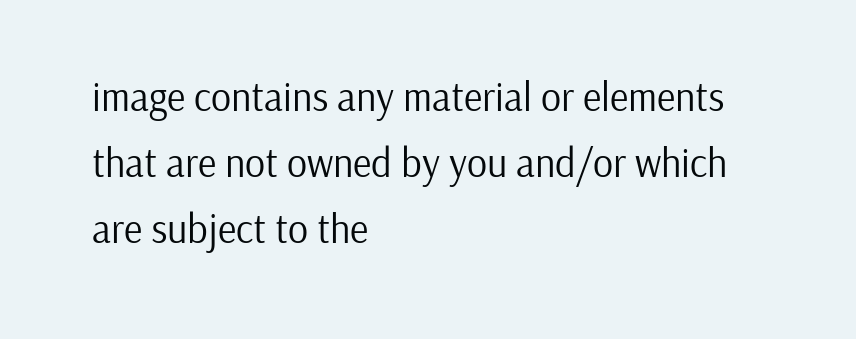image contains any material or elements that are not owned by you and/or which are subject to the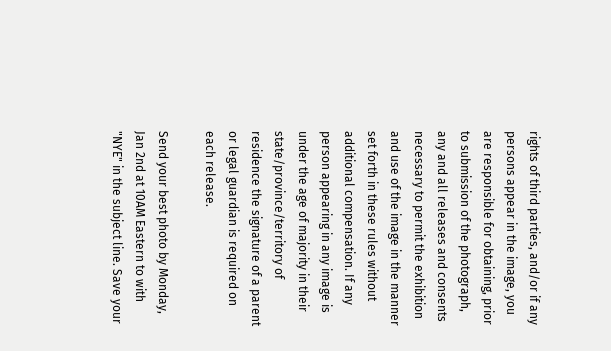rights of third parties, and/or if any persons appear in the image, you are responsible for obtaining, prior to submission of the photograph, any and all releases and consents necessary to permit the exhibition and use of the image in the manner set forth in these rules without additional compensation. If any person appearing in any image is under the age of majority in their state/province/territory of residence the signature of a parent or legal guardian is required on each release.

Send your best photo by Monday, Jan 2nd at 10AM Eastern to with "NYE" in the subject line. Save your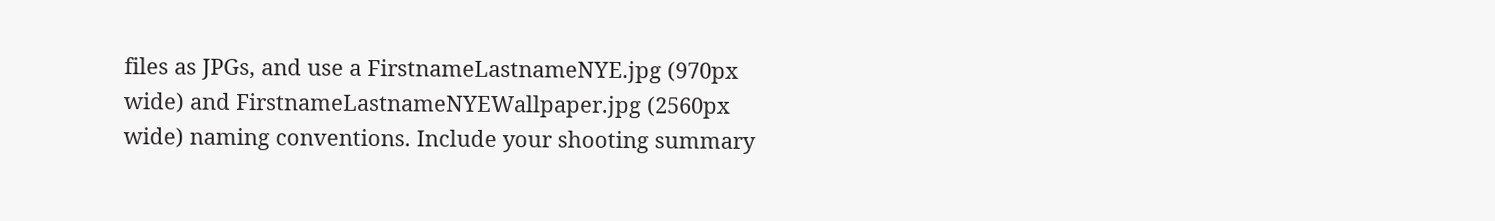files as JPGs, and use a FirstnameLastnameNYE.jpg (970px wide) and FirstnameLastnameNYEWallpaper.jpg (2560px wide) naming conventions. Include your shooting summary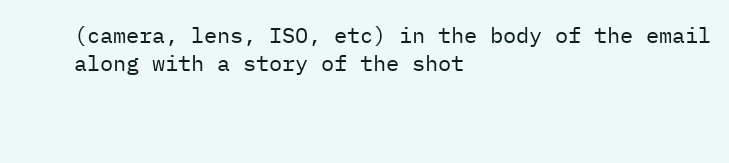(camera, lens, ISO, etc) in the body of the email along with a story of the shot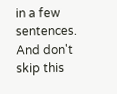in a few sentences. And don't skip this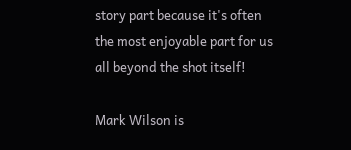story part because it's often the most enjoyable part for us all beyond the shot itself!

Mark Wilson is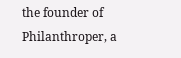the founder of Philanthroper, a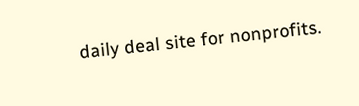daily deal site for nonprofits.